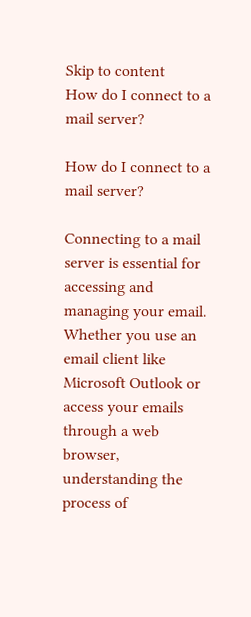Skip to content
How do I connect to a mail server?

How do I connect to a mail server?

Connecting to a mail server is essential for accessing and managing your email. Whether you use an email client like Microsoft Outlook or access your emails through a web browser, understanding the process of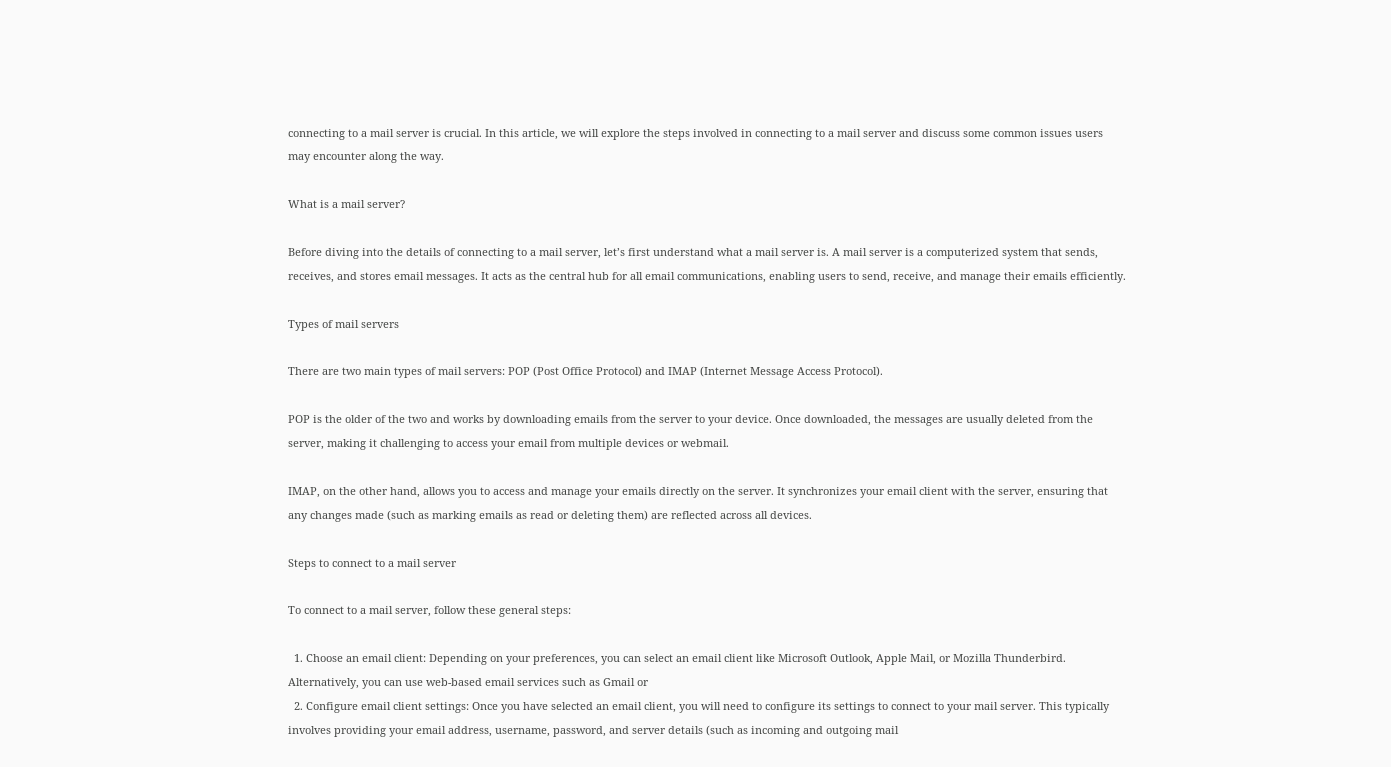connecting to a mail server is crucial. In this article, we will explore the steps involved in connecting to a mail server and discuss some common issues users may encounter along the way.

What is a mail server?

Before diving into the details of connecting to a mail server, let’s first understand what a mail server is. A mail server is a computerized system that sends, receives, and stores email messages. It acts as the central hub for all email communications, enabling users to send, receive, and manage their emails efficiently.

Types of mail servers

There are two main types of mail servers: POP (Post Office Protocol) and IMAP (Internet Message Access Protocol).

POP is the older of the two and works by downloading emails from the server to your device. Once downloaded, the messages are usually deleted from the server, making it challenging to access your email from multiple devices or webmail.

IMAP, on the other hand, allows you to access and manage your emails directly on the server. It synchronizes your email client with the server, ensuring that any changes made (such as marking emails as read or deleting them) are reflected across all devices.

Steps to connect to a mail server

To connect to a mail server, follow these general steps:

  1. Choose an email client: Depending on your preferences, you can select an email client like Microsoft Outlook, Apple Mail, or Mozilla Thunderbird. Alternatively, you can use web-based email services such as Gmail or
  2. Configure email client settings: Once you have selected an email client, you will need to configure its settings to connect to your mail server. This typically involves providing your email address, username, password, and server details (such as incoming and outgoing mail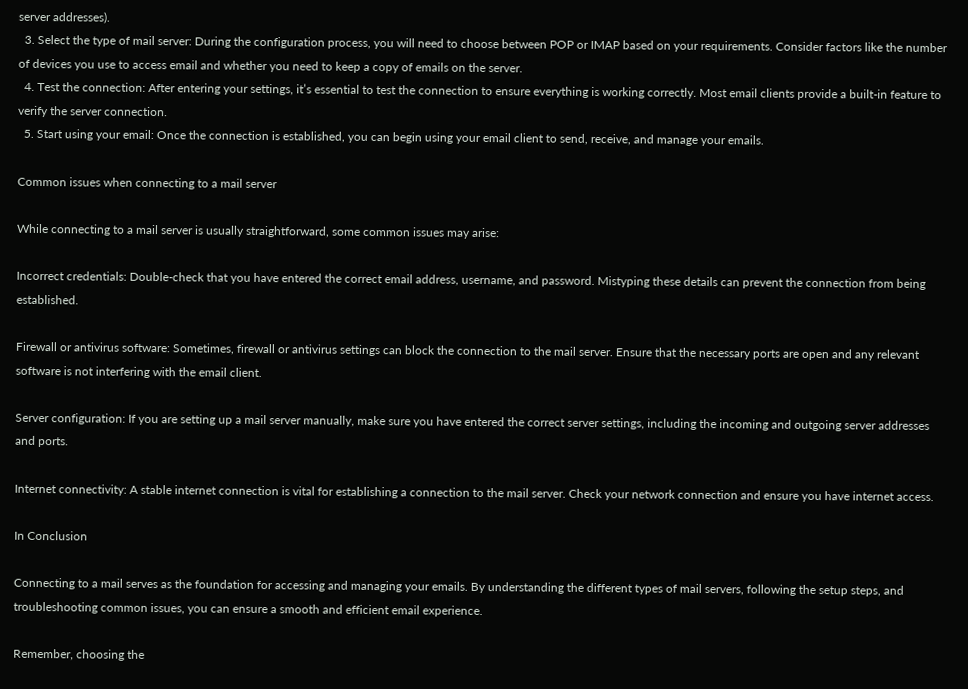server addresses).
  3. Select the type of mail server: During the configuration process, you will need to choose between POP or IMAP based on your requirements. Consider factors like the number of devices you use to access email and whether you need to keep a copy of emails on the server.
  4. Test the connection: After entering your settings, it’s essential to test the connection to ensure everything is working correctly. Most email clients provide a built-in feature to verify the server connection.
  5. Start using your email: Once the connection is established, you can begin using your email client to send, receive, and manage your emails.

Common issues when connecting to a mail server

While connecting to a mail server is usually straightforward, some common issues may arise:

Incorrect credentials: Double-check that you have entered the correct email address, username, and password. Mistyping these details can prevent the connection from being established.

Firewall or antivirus software: Sometimes, firewall or antivirus settings can block the connection to the mail server. Ensure that the necessary ports are open and any relevant software is not interfering with the email client.

Server configuration: If you are setting up a mail server manually, make sure you have entered the correct server settings, including the incoming and outgoing server addresses and ports.

Internet connectivity: A stable internet connection is vital for establishing a connection to the mail server. Check your network connection and ensure you have internet access.

In Conclusion

Connecting to a mail serves as the foundation for accessing and managing your emails. By understanding the different types of mail servers, following the setup steps, and troubleshooting common issues, you can ensure a smooth and efficient email experience.

Remember, choosing the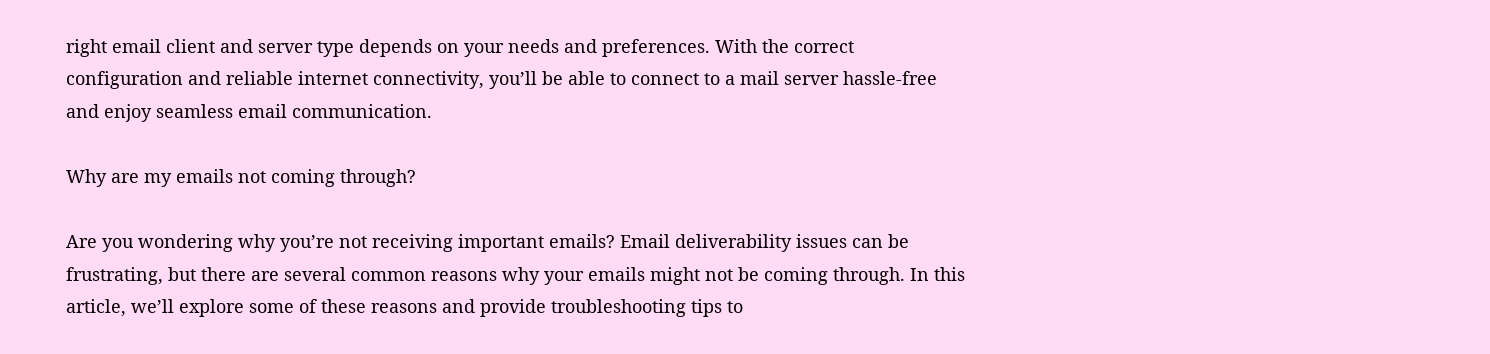right email client and server type depends on your needs and preferences. With the correct configuration and reliable internet connectivity, you’ll be able to connect to a mail server hassle-free and enjoy seamless email communication.

Why are my emails not coming through?

Are you wondering why you’re not receiving important emails? Email deliverability issues can be frustrating, but there are several common reasons why your emails might not be coming through. In this article, we’ll explore some of these reasons and provide troubleshooting tips to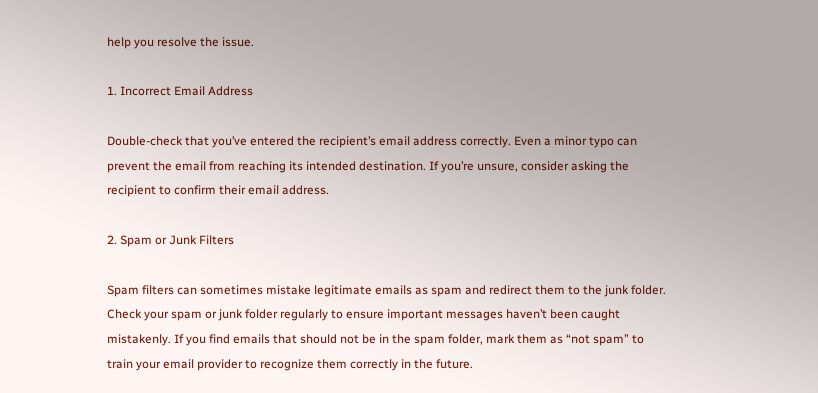help you resolve the issue.

1. Incorrect Email Address

Double-check that you’ve entered the recipient’s email address correctly. Even a minor typo can prevent the email from reaching its intended destination. If you’re unsure, consider asking the recipient to confirm their email address.

2. Spam or Junk Filters

Spam filters can sometimes mistake legitimate emails as spam and redirect them to the junk folder. Check your spam or junk folder regularly to ensure important messages haven’t been caught mistakenly. If you find emails that should not be in the spam folder, mark them as “not spam” to train your email provider to recognize them correctly in the future.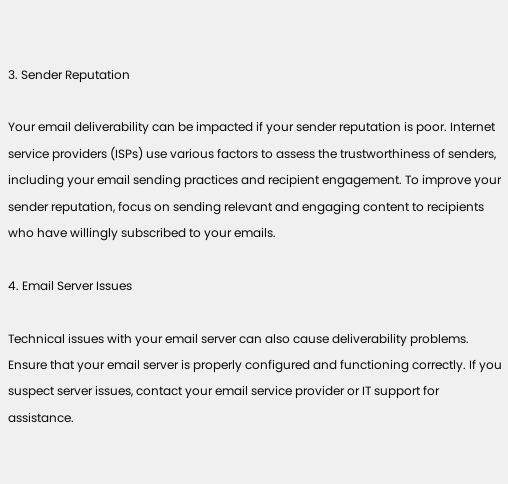3. Sender Reputation

Your email deliverability can be impacted if your sender reputation is poor. Internet service providers (ISPs) use various factors to assess the trustworthiness of senders, including your email sending practices and recipient engagement. To improve your sender reputation, focus on sending relevant and engaging content to recipients who have willingly subscribed to your emails.

4. Email Server Issues

Technical issues with your email server can also cause deliverability problems. Ensure that your email server is properly configured and functioning correctly. If you suspect server issues, contact your email service provider or IT support for assistance.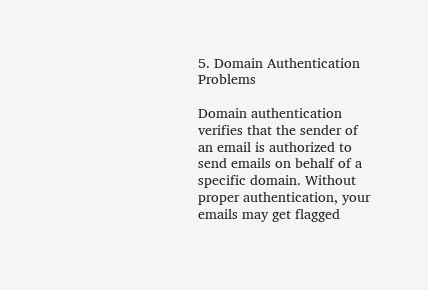5. Domain Authentication Problems

Domain authentication verifies that the sender of an email is authorized to send emails on behalf of a specific domain. Without proper authentication, your emails may get flagged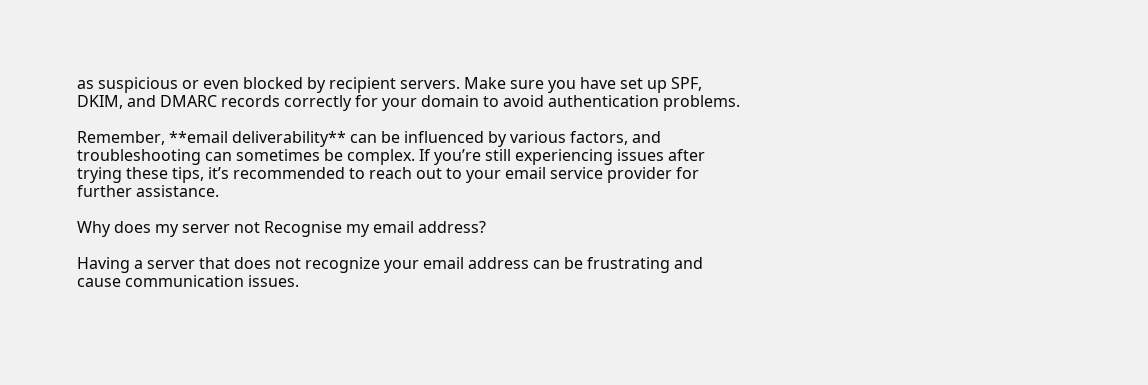as suspicious or even blocked by recipient servers. Make sure you have set up SPF, DKIM, and DMARC records correctly for your domain to avoid authentication problems.

Remember, **email deliverability** can be influenced by various factors, and troubleshooting can sometimes be complex. If you’re still experiencing issues after trying these tips, it’s recommended to reach out to your email service provider for further assistance.

Why does my server not Recognise my email address?

Having a server that does not recognize your email address can be frustrating and cause communication issues.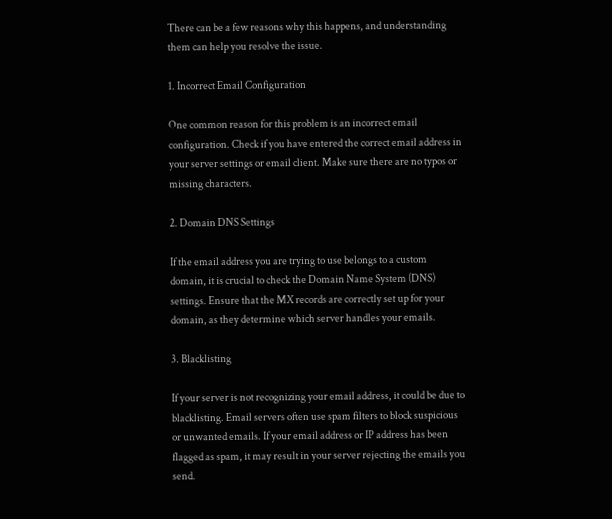There can be a few reasons why this happens, and understanding them can help you resolve the issue.

1. Incorrect Email Configuration

One common reason for this problem is an incorrect email configuration. Check if you have entered the correct email address in your server settings or email client. Make sure there are no typos or missing characters.

2. Domain DNS Settings

If the email address you are trying to use belongs to a custom domain, it is crucial to check the Domain Name System (DNS) settings. Ensure that the MX records are correctly set up for your domain, as they determine which server handles your emails.

3. Blacklisting

If your server is not recognizing your email address, it could be due to blacklisting. Email servers often use spam filters to block suspicious or unwanted emails. If your email address or IP address has been flagged as spam, it may result in your server rejecting the emails you send.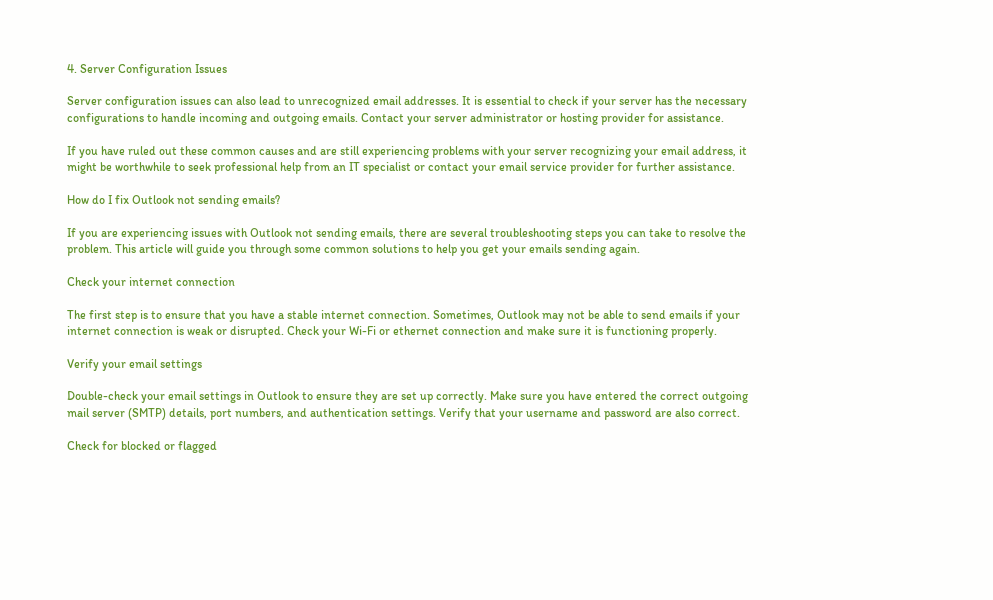4. Server Configuration Issues

Server configuration issues can also lead to unrecognized email addresses. It is essential to check if your server has the necessary configurations to handle incoming and outgoing emails. Contact your server administrator or hosting provider for assistance.

If you have ruled out these common causes and are still experiencing problems with your server recognizing your email address, it might be worthwhile to seek professional help from an IT specialist or contact your email service provider for further assistance.

How do I fix Outlook not sending emails?

If you are experiencing issues with Outlook not sending emails, there are several troubleshooting steps you can take to resolve the problem. This article will guide you through some common solutions to help you get your emails sending again.

Check your internet connection

The first step is to ensure that you have a stable internet connection. Sometimes, Outlook may not be able to send emails if your internet connection is weak or disrupted. Check your Wi-Fi or ethernet connection and make sure it is functioning properly.

Verify your email settings

Double-check your email settings in Outlook to ensure they are set up correctly. Make sure you have entered the correct outgoing mail server (SMTP) details, port numbers, and authentication settings. Verify that your username and password are also correct.

Check for blocked or flagged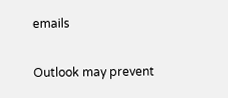emails

Outlook may prevent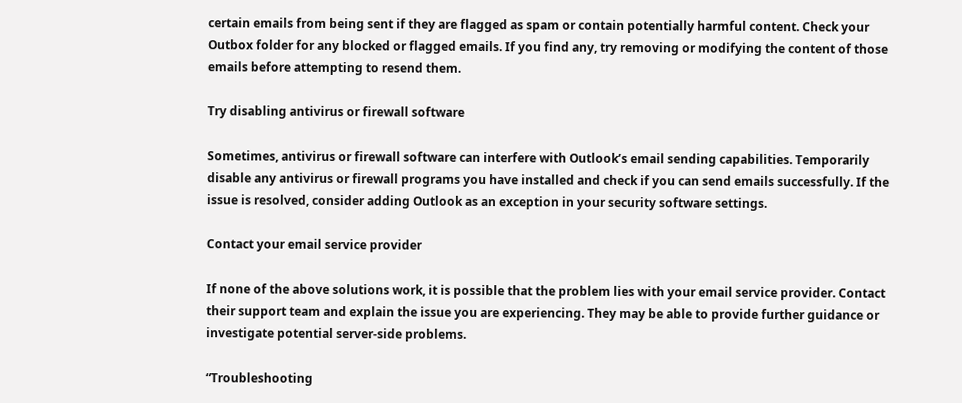certain emails from being sent if they are flagged as spam or contain potentially harmful content. Check your Outbox folder for any blocked or flagged emails. If you find any, try removing or modifying the content of those emails before attempting to resend them.

Try disabling antivirus or firewall software

Sometimes, antivirus or firewall software can interfere with Outlook’s email sending capabilities. Temporarily disable any antivirus or firewall programs you have installed and check if you can send emails successfully. If the issue is resolved, consider adding Outlook as an exception in your security software settings.

Contact your email service provider

If none of the above solutions work, it is possible that the problem lies with your email service provider. Contact their support team and explain the issue you are experiencing. They may be able to provide further guidance or investigate potential server-side problems.

“Troubleshooting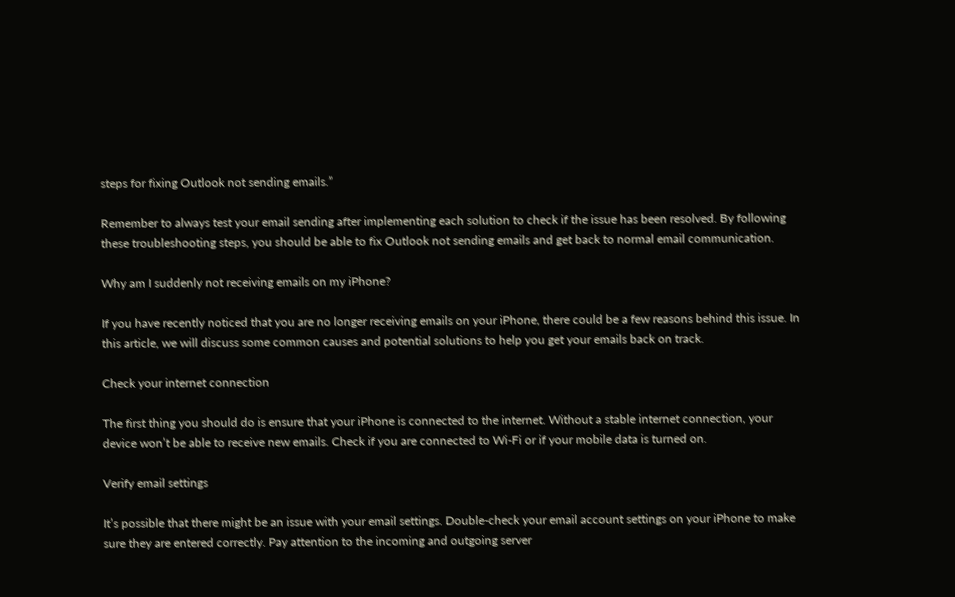steps for fixing Outlook not sending emails.”

Remember to always test your email sending after implementing each solution to check if the issue has been resolved. By following these troubleshooting steps, you should be able to fix Outlook not sending emails and get back to normal email communication.

Why am I suddenly not receiving emails on my iPhone?

If you have recently noticed that you are no longer receiving emails on your iPhone, there could be a few reasons behind this issue. In this article, we will discuss some common causes and potential solutions to help you get your emails back on track.

Check your internet connection

The first thing you should do is ensure that your iPhone is connected to the internet. Without a stable internet connection, your device won’t be able to receive new emails. Check if you are connected to Wi-Fi or if your mobile data is turned on.

Verify email settings

It’s possible that there might be an issue with your email settings. Double-check your email account settings on your iPhone to make sure they are entered correctly. Pay attention to the incoming and outgoing server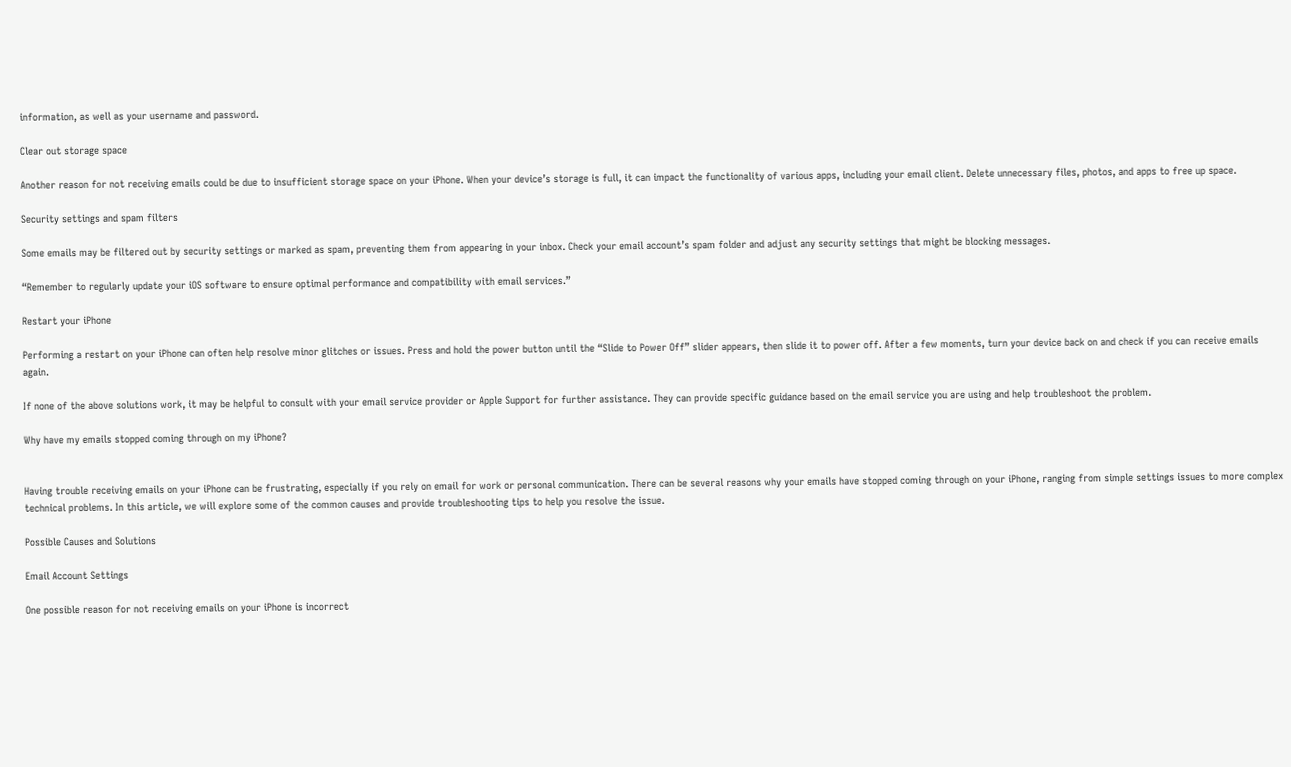information, as well as your username and password.

Clear out storage space

Another reason for not receiving emails could be due to insufficient storage space on your iPhone. When your device’s storage is full, it can impact the functionality of various apps, including your email client. Delete unnecessary files, photos, and apps to free up space.

Security settings and spam filters

Some emails may be filtered out by security settings or marked as spam, preventing them from appearing in your inbox. Check your email account’s spam folder and adjust any security settings that might be blocking messages.

“Remember to regularly update your iOS software to ensure optimal performance and compatibility with email services.”

Restart your iPhone

Performing a restart on your iPhone can often help resolve minor glitches or issues. Press and hold the power button until the “Slide to Power Off” slider appears, then slide it to power off. After a few moments, turn your device back on and check if you can receive emails again.

If none of the above solutions work, it may be helpful to consult with your email service provider or Apple Support for further assistance. They can provide specific guidance based on the email service you are using and help troubleshoot the problem.

Why have my emails stopped coming through on my iPhone?


Having trouble receiving emails on your iPhone can be frustrating, especially if you rely on email for work or personal communication. There can be several reasons why your emails have stopped coming through on your iPhone, ranging from simple settings issues to more complex technical problems. In this article, we will explore some of the common causes and provide troubleshooting tips to help you resolve the issue.

Possible Causes and Solutions

Email Account Settings

One possible reason for not receiving emails on your iPhone is incorrect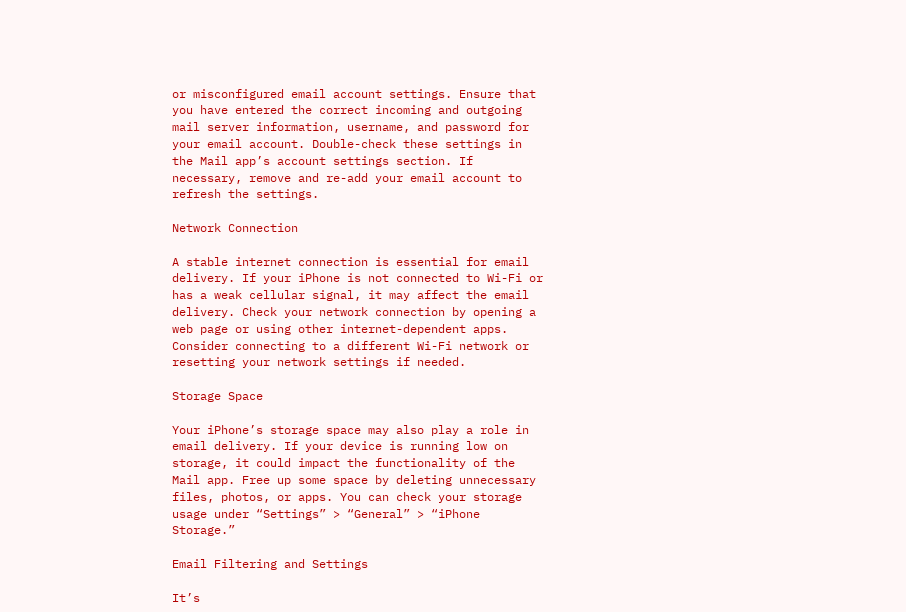or misconfigured email account settings. Ensure that you have entered the correct incoming and outgoing mail server information, username, and password for your email account. Double-check these settings in the Mail app’s account settings section. If necessary, remove and re-add your email account to refresh the settings.

Network Connection

A stable internet connection is essential for email delivery. If your iPhone is not connected to Wi-Fi or has a weak cellular signal, it may affect the email delivery. Check your network connection by opening a web page or using other internet-dependent apps. Consider connecting to a different Wi-Fi network or resetting your network settings if needed.

Storage Space

Your iPhone’s storage space may also play a role in email delivery. If your device is running low on storage, it could impact the functionality of the Mail app. Free up some space by deleting unnecessary files, photos, or apps. You can check your storage usage under “Settings” > “General” > “iPhone Storage.”

Email Filtering and Settings

It’s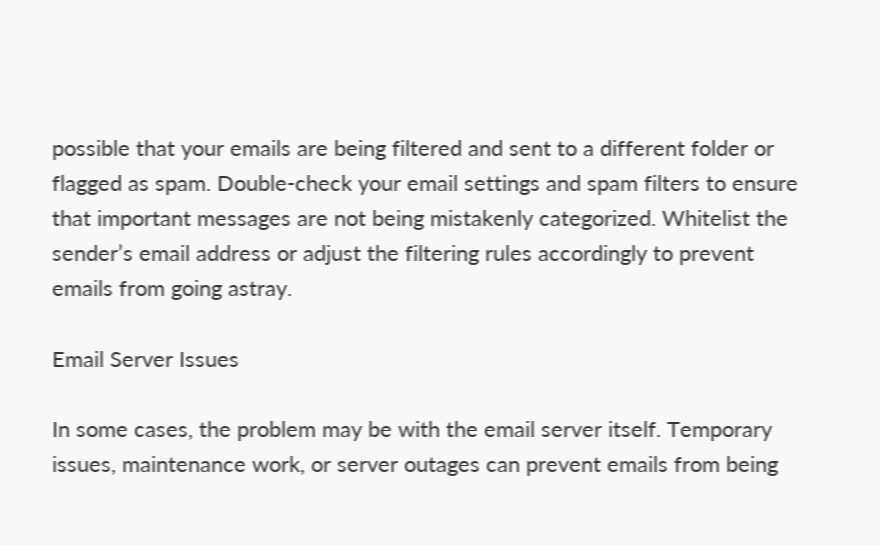possible that your emails are being filtered and sent to a different folder or flagged as spam. Double-check your email settings and spam filters to ensure that important messages are not being mistakenly categorized. Whitelist the sender’s email address or adjust the filtering rules accordingly to prevent emails from going astray.

Email Server Issues

In some cases, the problem may be with the email server itself. Temporary issues, maintenance work, or server outages can prevent emails from being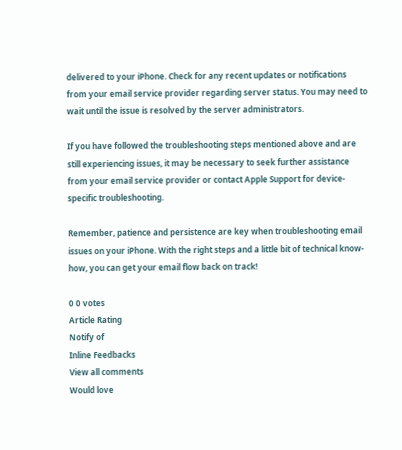delivered to your iPhone. Check for any recent updates or notifications from your email service provider regarding server status. You may need to wait until the issue is resolved by the server administrators.

If you have followed the troubleshooting steps mentioned above and are still experiencing issues, it may be necessary to seek further assistance from your email service provider or contact Apple Support for device-specific troubleshooting.

Remember, patience and persistence are key when troubleshooting email issues on your iPhone. With the right steps and a little bit of technical know-how, you can get your email flow back on track!

0 0 votes
Article Rating
Notify of
Inline Feedbacks
View all comments
Would love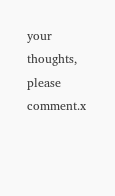your thoughts, please comment.x